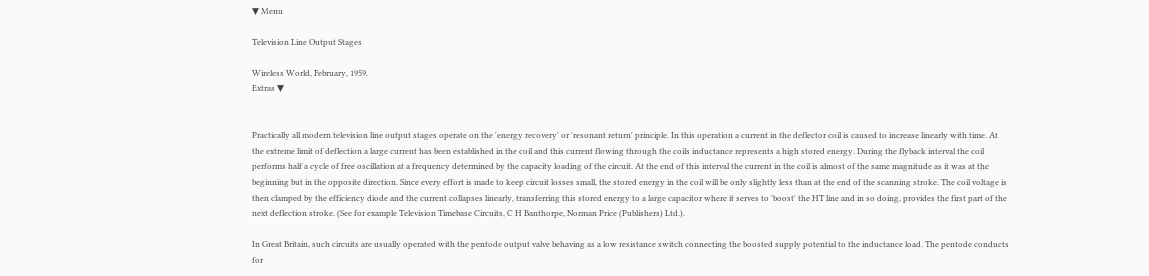▼ Menu

Television Line Output Stages

Wireless World, February, 1959.
Extras ▼


Practically all modern television line output stages operate on the 'energy recovery' or 'resonant return' principle. In this operation a current in the deflector coil is caused to increase linearly with time. At the extreme limit of deflection a large current has been established in the coil and this current flowing through the coils inductance represents a high stored energy. During the flyback interval the coil performs half a cycle of free oscillation at a frequency determined by the capacity loading of the circuit. At the end of this interval the current in the coil is almost of the same magnitude as it was at the beginning but in the opposite direction. Since every effort is made to keep circuit losses small, the stored energy in the coil will be only slightly less than at the end of the scanning stroke. The coil voltage is then clamped by the efficiency diode and the current collapses linearly, transferring this stored energy to a large capacitor where it serves to 'boost' the HT line and in so doing, provides the first part of the next deflection stroke. (See for example Television Timebase Circuits, C H Banthorpe, Norman Price (Publishers) Ltd.).

In Great Britain, such circuits are usually operated with the pentode output valve behaving as a low resistance switch connecting the boosted supply potential to the inductance load. The pentode conducts for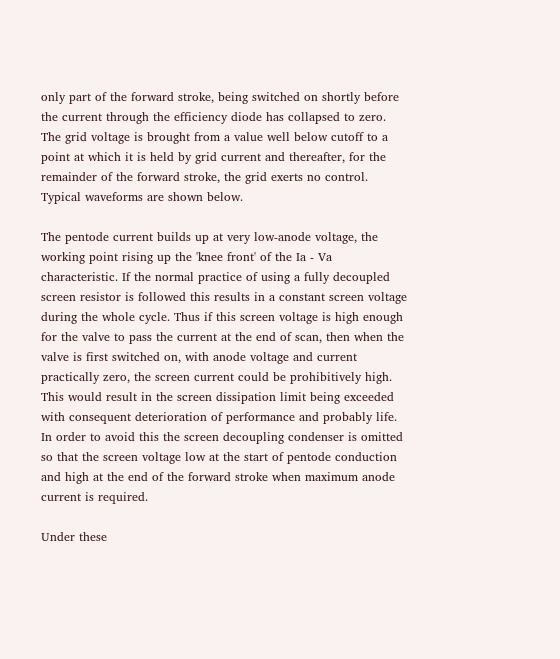only part of the forward stroke, being switched on shortly before the current through the efficiency diode has collapsed to zero. The grid voltage is brought from a value well below cutoff to a point at which it is held by grid current and thereafter, for the remainder of the forward stroke, the grid exerts no control. Typical waveforms are shown below.

The pentode current builds up at very low-anode voltage, the working point rising up the 'knee front' of the Ia - Va characteristic. If the normal practice of using a fully decoupled screen resistor is followed this results in a constant screen voltage during the whole cycle. Thus if this screen voltage is high enough for the valve to pass the current at the end of scan, then when the valve is first switched on, with anode voltage and current practically zero, the screen current could be prohibitively high. This would result in the screen dissipation limit being exceeded with consequent deterioration of performance and probably life. In order to avoid this the screen decoupling condenser is omitted so that the screen voltage low at the start of pentode conduction and high at the end of the forward stroke when maximum anode current is required.

Under these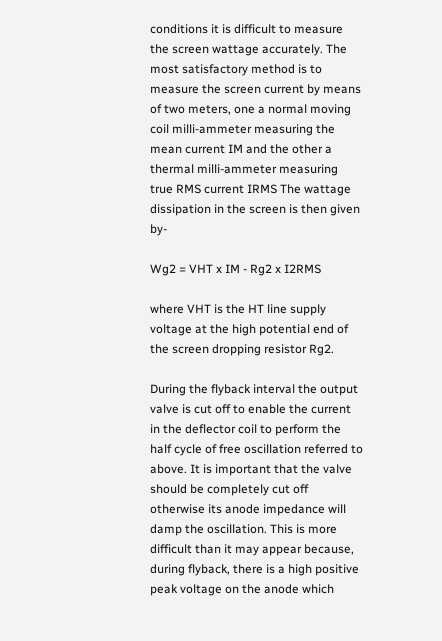conditions it is difficult to measure the screen wattage accurately. The most satisfactory method is to measure the screen current by means of two meters, one a normal moving coil milli-ammeter measuring the mean current IM and the other a thermal milli-ammeter measuring true RMS current IRMS The wattage dissipation in the screen is then given by-

Wg2 = VHT x IM - Rg2 x I2RMS

where VHT is the HT line supply voltage at the high potential end of the screen dropping resistor Rg2.

During the flyback interval the output valve is cut off to enable the current in the deflector coil to perform the half cycle of free oscillation referred to above. It is important that the valve should be completely cut off otherwise its anode impedance will damp the oscillation. This is more difficult than it may appear because, during flyback, there is a high positive peak voltage on the anode which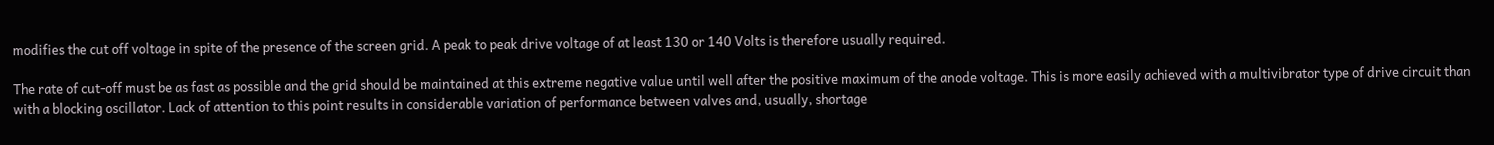modifies the cut off voltage in spite of the presence of the screen grid. A peak to peak drive voltage of at least 130 or 140 Volts is therefore usually required.

The rate of cut-off must be as fast as possible and the grid should be maintained at this extreme negative value until well after the positive maximum of the anode voltage. This is more easily achieved with a multivibrator type of drive circuit than with a blocking oscillator. Lack of attention to this point results in considerable variation of performance between valves and, usually, shortage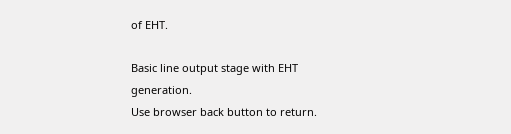of EHT.

Basic line output stage with EHT generation.
Use browser back button to return.